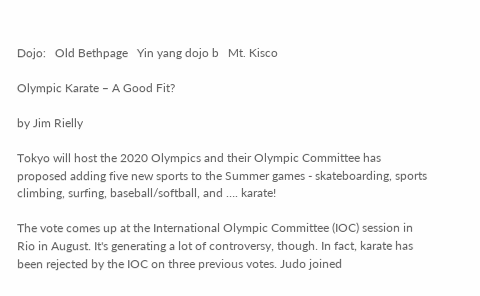Dojo:   Old Bethpage   Yin yang dojo b   Mt. Kisco

Olympic Karate – A Good Fit?

by Jim Rielly

Tokyo will host the 2020 Olympics and their Olympic Committee has proposed adding five new sports to the Summer games - skateboarding, sports climbing, surfing, baseball/softball, and …. karate!

The vote comes up at the International Olympic Committee (IOC) session in Rio in August. It's generating a lot of controversy, though. In fact, karate has been rejected by the IOC on three previous votes. Judo joined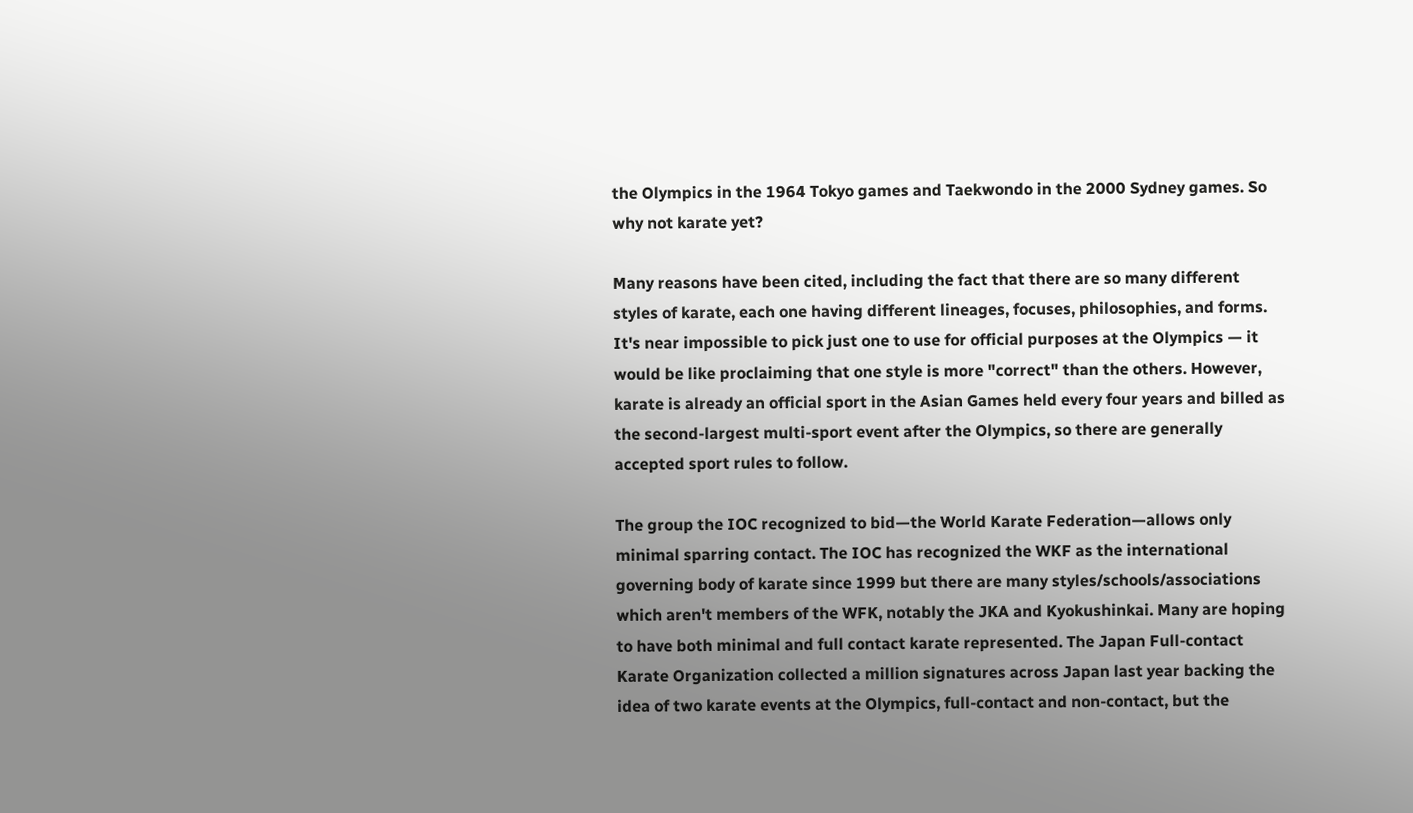the Olympics in the 1964 Tokyo games and Taekwondo in the 2000 Sydney games. So why not karate yet?

Many reasons have been cited, including the fact that there are so many different styles of karate, each one having different lineages, focuses, philosophies, and forms. It's near impossible to pick just one to use for official purposes at the Olympics — it would be like proclaiming that one style is more "correct" than the others. However, karate is already an official sport in the Asian Games held every four years and billed as the second-largest multi-sport event after the Olympics, so there are generally accepted sport rules to follow.

The group the IOC recognized to bid—the World Karate Federation—allows only minimal sparring contact. The IOC has recognized the WKF as the international governing body of karate since 1999 but there are many styles/schools/associations which aren't members of the WFK, notably the JKA and Kyokushinkai. Many are hoping to have both minimal and full contact karate represented. The Japan Full-contact Karate Organization collected a million signatures across Japan last year backing the idea of two karate events at the Olympics, full-contact and non-contact, but the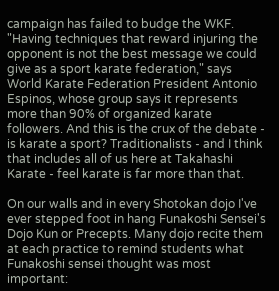campaign has failed to budge the WKF. "Having techniques that reward injuring the opponent is not the best message we could give as a sport karate federation," says World Karate Federation President Antonio Espinos, whose group says it represents more than 90% of organized karate followers. And this is the crux of the debate - is karate a sport? Traditionalists - and I think that includes all of us here at Takahashi Karate - feel karate is far more than that.

On our walls and in every Shotokan dojo I've ever stepped foot in hang Funakoshi Sensei's Dojo Kun or Precepts. Many dojo recite them at each practice to remind students what Funakoshi sensei thought was most important: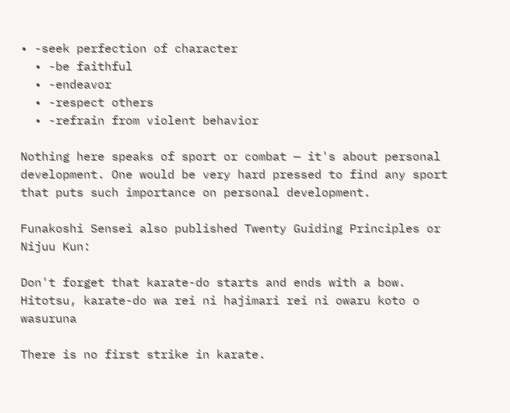• -seek perfection of character
  • -be faithful
  • -endeavor
  • -respect others
  • -refrain from violent behavior

Nothing here speaks of sport or combat — it's about personal development. One would be very hard pressed to find any sport that puts such importance on personal development.

Funakoshi Sensei also published Twenty Guiding Principles or Nijuu Kun:

Don't forget that karate-do starts and ends with a bow.
Hitotsu, karate-do wa rei ni hajimari rei ni owaru koto o wasuruna

There is no first strike in karate.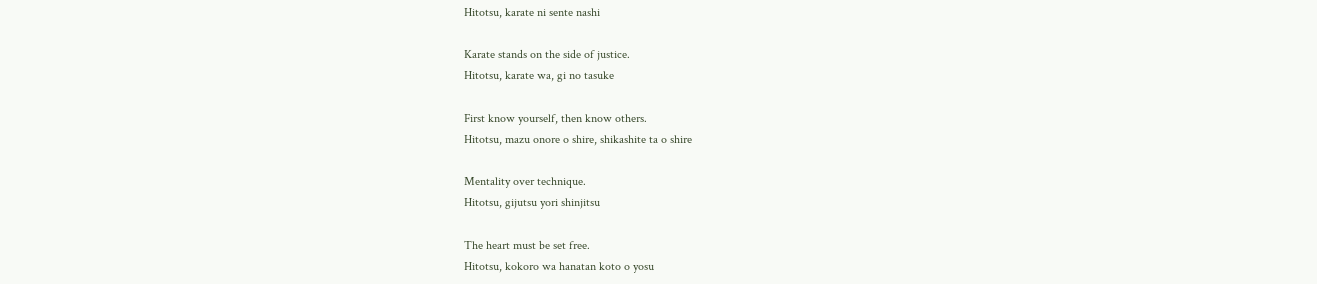Hitotsu, karate ni sente nashi

Karate stands on the side of justice.
Hitotsu, karate wa, gi no tasuke

First know yourself, then know others.
Hitotsu, mazu onore o shire, shikashite ta o shire

Mentality over technique.
Hitotsu, gijutsu yori shinjitsu

The heart must be set free.
Hitotsu, kokoro wa hanatan koto o yosu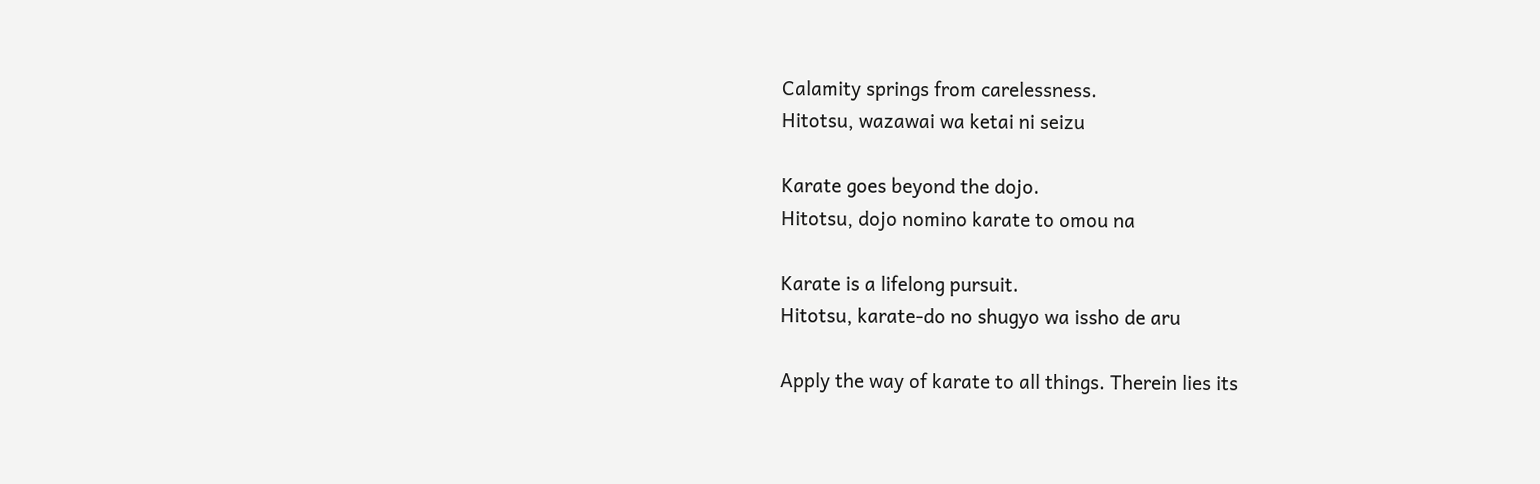Calamity springs from carelessness.
Hitotsu, wazawai wa ketai ni seizu

Karate goes beyond the dojo.
Hitotsu, dojo nomino karate to omou na

Karate is a lifelong pursuit.
Hitotsu, karate-do no shugyo wa issho de aru

Apply the way of karate to all things. Therein lies its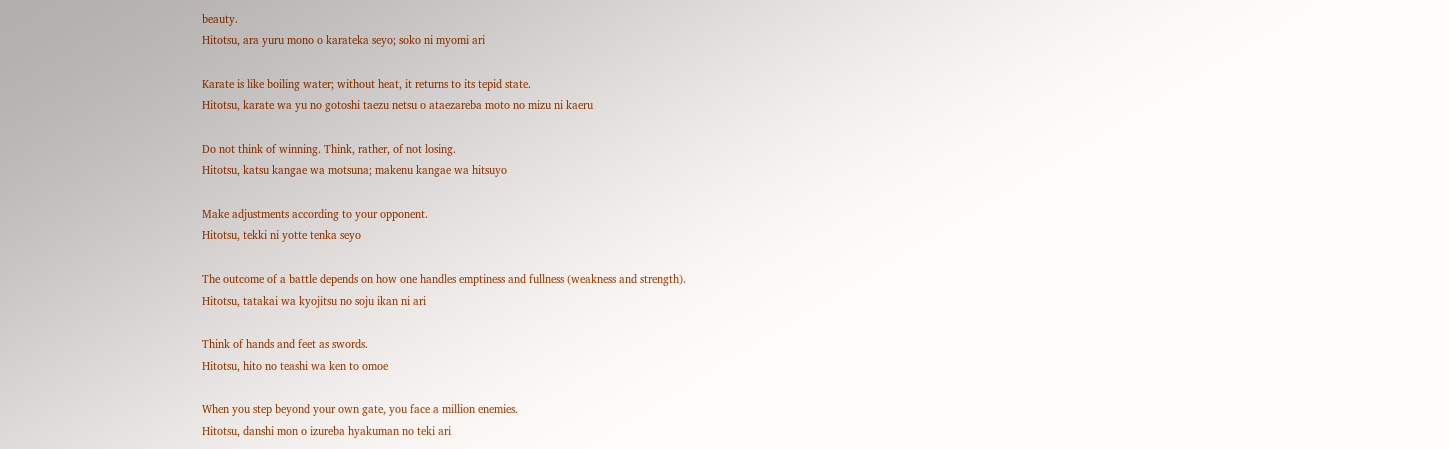beauty.
Hitotsu, ara yuru mono o karateka seyo; soko ni myomi ari

Karate is like boiling water; without heat, it returns to its tepid state.
Hitotsu, karate wa yu no gotoshi taezu netsu o ataezareba moto no mizu ni kaeru

Do not think of winning. Think, rather, of not losing.
Hitotsu, katsu kangae wa motsuna; makenu kangae wa hitsuyo

Make adjustments according to your opponent.
Hitotsu, tekki ni yotte tenka seyo

The outcome of a battle depends on how one handles emptiness and fullness (weakness and strength).
Hitotsu, tatakai wa kyojitsu no soju ikan ni ari

Think of hands and feet as swords.
Hitotsu, hito no teashi wa ken to omoe

When you step beyond your own gate, you face a million enemies.
Hitotsu, danshi mon o izureba hyakuman no teki ari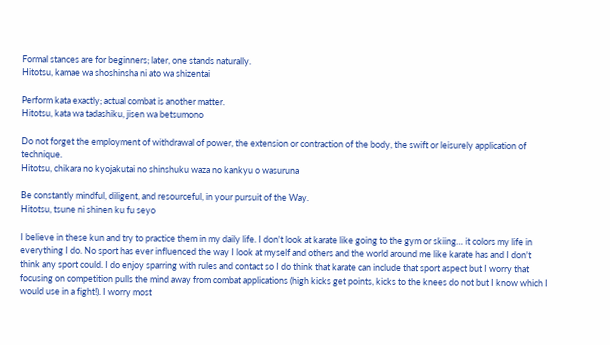Formal stances are for beginners; later, one stands naturally.
Hitotsu, kamae wa shoshinsha ni ato wa shizentai

Perform kata exactly; actual combat is another matter.
Hitotsu, kata wa tadashiku, jisen wa betsumono

Do not forget the employment of withdrawal of power, the extension or contraction of the body, the swift or leisurely application of technique.
Hitotsu, chikara no kyojakutai no shinshuku waza no kankyu o wasuruna

Be constantly mindful, diligent, and resourceful, in your pursuit of the Way.
Hitotsu, tsune ni shinen ku fu seyo

I believe in these kun and try to practice them in my daily life. I don't look at karate like going to the gym or skiing… it colors my life in everything I do. No sport has ever influenced the way I look at myself and others and the world around me like karate has and I don't think any sport could. I do enjoy sparring with rules and contact so I do think that karate can include that sport aspect but I worry that focusing on competition pulls the mind away from combat applications (high kicks get points, kicks to the knees do not but I know which I would use in a fight!). I worry most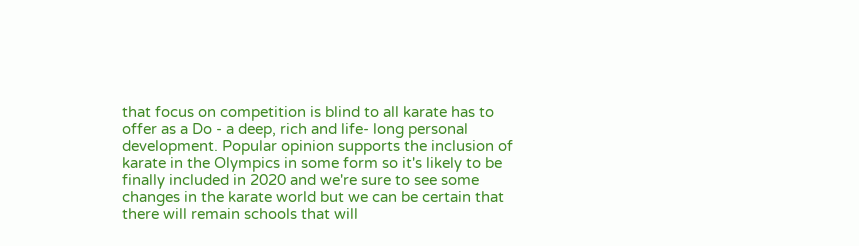that focus on competition is blind to all karate has to offer as a Do - a deep, rich and life- long personal development. Popular opinion supports the inclusion of karate in the Olympics in some form so it's likely to be finally included in 2020 and we're sure to see some changes in the karate world but we can be certain that there will remain schools that will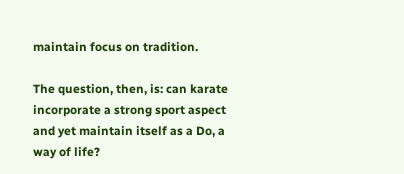maintain focus on tradition.

The question, then, is: can karate incorporate a strong sport aspect and yet maintain itself as a Do, a way of life?